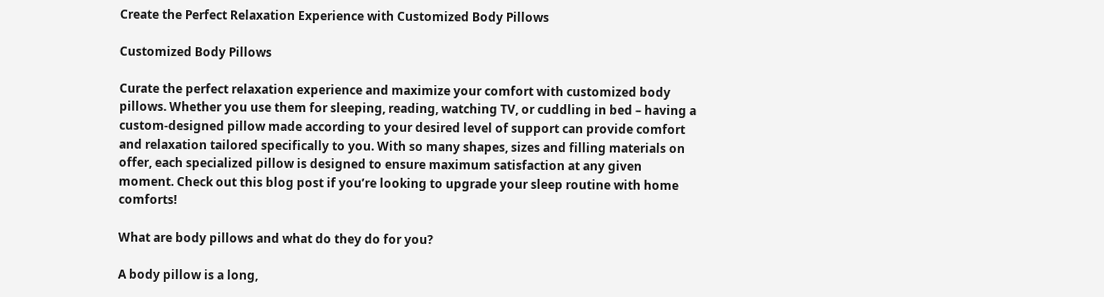Create the Perfect Relaxation Experience with Customized Body Pillows

Customized Body Pillows

Curate the perfect relaxation experience and maximize your comfort with customized body pillows. Whether you use them for sleeping, reading, watching TV, or cuddling in bed – having a custom-designed pillow made according to your desired level of support can provide comfort and relaxation tailored specifically to you. With so many shapes, sizes and filling materials on offer, each specialized pillow is designed to ensure maximum satisfaction at any given moment. Check out this blog post if you’re looking to upgrade your sleep routine with home comforts!

What are body pillows and what do they do for you?

A body pillow is a long,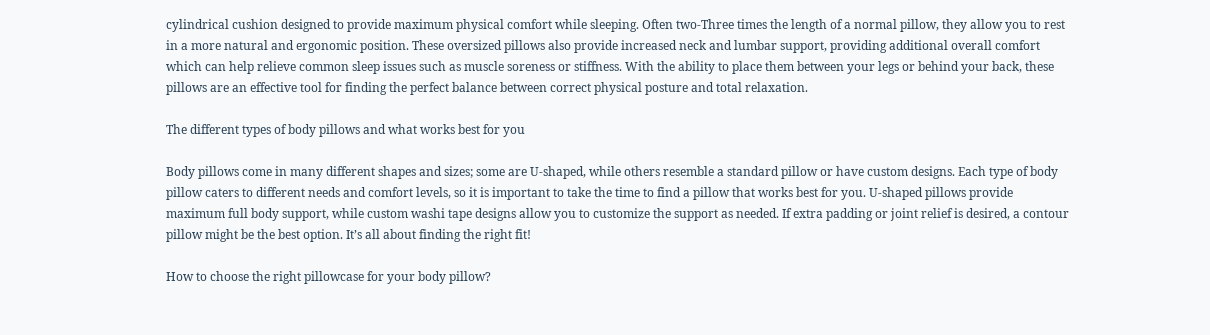cylindrical cushion designed to provide maximum physical comfort while sleeping. Often two-Three times the length of a normal pillow, they allow you to rest in a more natural and ergonomic position. These oversized pillows also provide increased neck and lumbar support, providing additional overall comfort which can help relieve common sleep issues such as muscle soreness or stiffness. With the ability to place them between your legs or behind your back, these pillows are an effective tool for finding the perfect balance between correct physical posture and total relaxation.

The different types of body pillows and what works best for you

Body pillows come in many different shapes and sizes; some are U-shaped, while others resemble a standard pillow or have custom designs. Each type of body pillow caters to different needs and comfort levels, so it is important to take the time to find a pillow that works best for you. U-shaped pillows provide maximum full body support, while custom washi tape designs allow you to customize the support as needed. If extra padding or joint relief is desired, a contour pillow might be the best option. It’s all about finding the right fit!

How to choose the right pillowcase for your body pillow?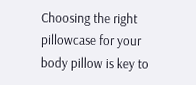Choosing the right pillowcase for your body pillow is key to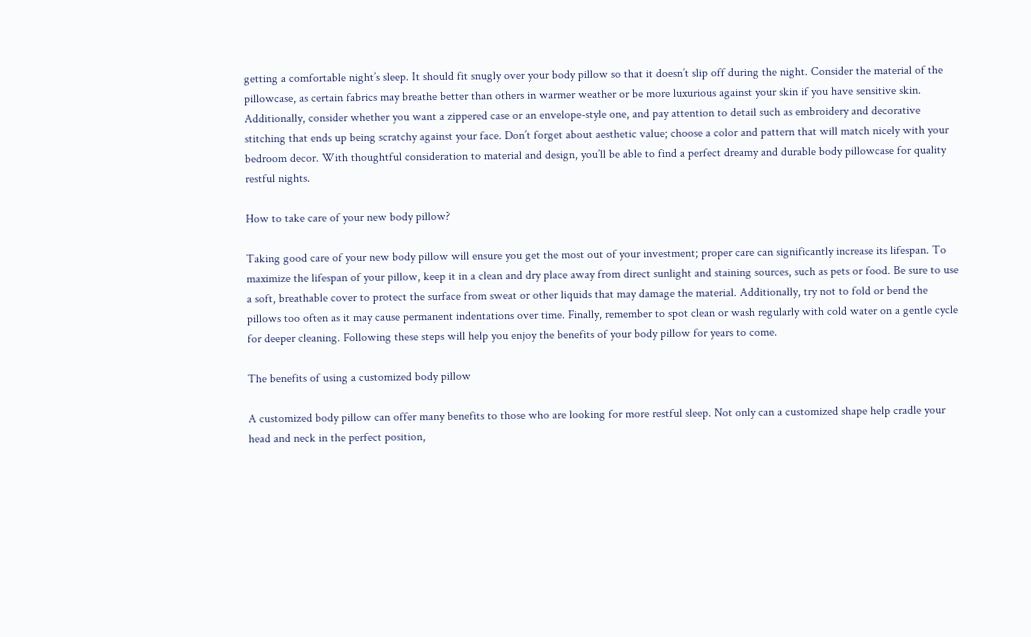getting a comfortable night’s sleep. It should fit snugly over your body pillow so that it doesn’t slip off during the night. Consider the material of the pillowcase, as certain fabrics may breathe better than others in warmer weather or be more luxurious against your skin if you have sensitive skin. Additionally, consider whether you want a zippered case or an envelope-style one, and pay attention to detail such as embroidery and decorative stitching that ends up being scratchy against your face. Don’t forget about aesthetic value; choose a color and pattern that will match nicely with your bedroom decor. With thoughtful consideration to material and design, you’ll be able to find a perfect dreamy and durable body pillowcase for quality restful nights.

How to take care of your new body pillow?

Taking good care of your new body pillow will ensure you get the most out of your investment; proper care can significantly increase its lifespan. To maximize the lifespan of your pillow, keep it in a clean and dry place away from direct sunlight and staining sources, such as pets or food. Be sure to use a soft, breathable cover to protect the surface from sweat or other liquids that may damage the material. Additionally, try not to fold or bend the pillows too often as it may cause permanent indentations over time. Finally, remember to spot clean or wash regularly with cold water on a gentle cycle for deeper cleaning. Following these steps will help you enjoy the benefits of your body pillow for years to come.

The benefits of using a customized body pillow

A customized body pillow can offer many benefits to those who are looking for more restful sleep. Not only can a customized shape help cradle your head and neck in the perfect position,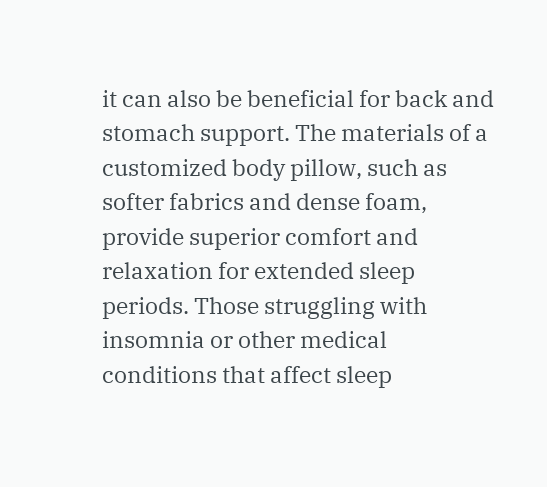it can also be beneficial for back and stomach support. The materials of a customized body pillow, such as softer fabrics and dense foam, provide superior comfort and relaxation for extended sleep periods. Those struggling with insomnia or other medical conditions that affect sleep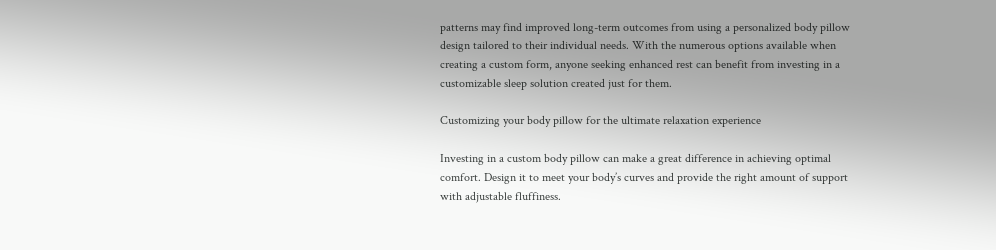patterns may find improved long-term outcomes from using a personalized body pillow design tailored to their individual needs. With the numerous options available when creating a custom form, anyone seeking enhanced rest can benefit from investing in a customizable sleep solution created just for them.

Customizing your body pillow for the ultimate relaxation experience

Investing in a custom body pillow can make a great difference in achieving optimal comfort. Design it to meet your body’s curves and provide the right amount of support with adjustable fluffiness.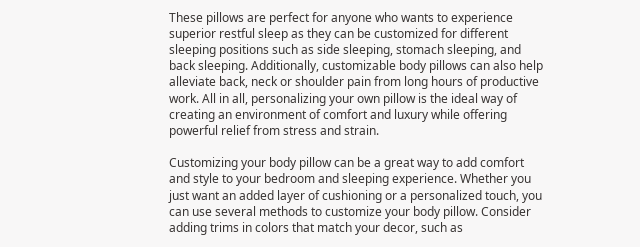These pillows are perfect for anyone who wants to experience superior restful sleep as they can be customized for different sleeping positions such as side sleeping, stomach sleeping, and back sleeping. Additionally, customizable body pillows can also help alleviate back, neck or shoulder pain from long hours of productive work. All in all, personalizing your own pillow is the ideal way of creating an environment of comfort and luxury while offering powerful relief from stress and strain.

Customizing your body pillow can be a great way to add comfort and style to your bedroom and sleeping experience. Whether you just want an added layer of cushioning or a personalized touch, you can use several methods to customize your body pillow. Consider adding trims in colors that match your decor, such as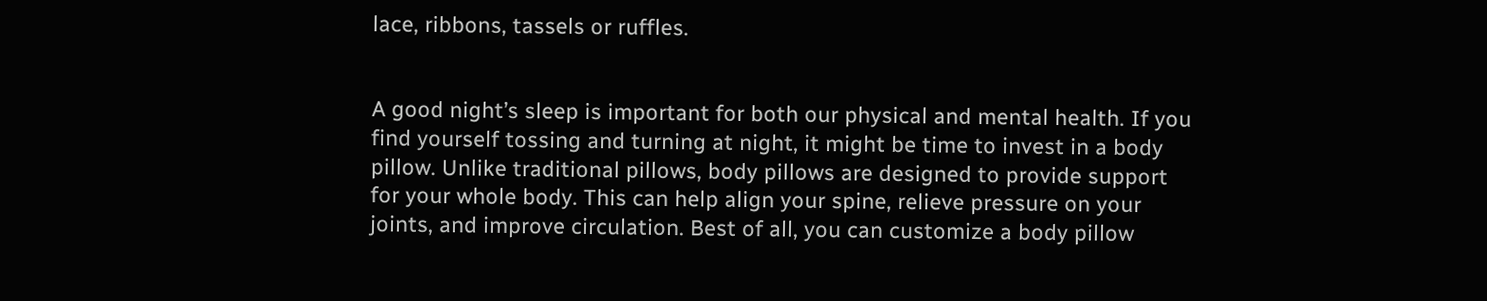lace, ribbons, tassels or ruffles.


A good night’s sleep is important for both our physical and mental health. If you find yourself tossing and turning at night, it might be time to invest in a body pillow. Unlike traditional pillows, body pillows are designed to provide support for your whole body. This can help align your spine, relieve pressure on your joints, and improve circulation. Best of all, you can customize a body pillow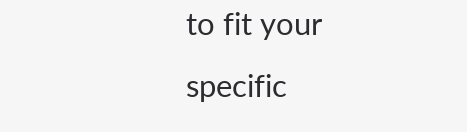to fit your specific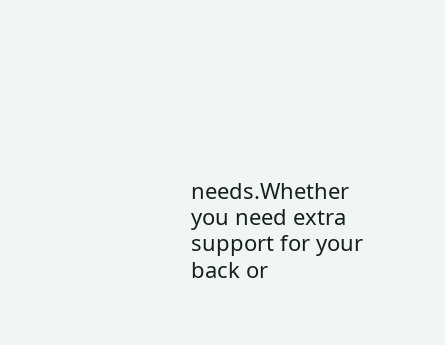needs.Whether you need extra support for your back or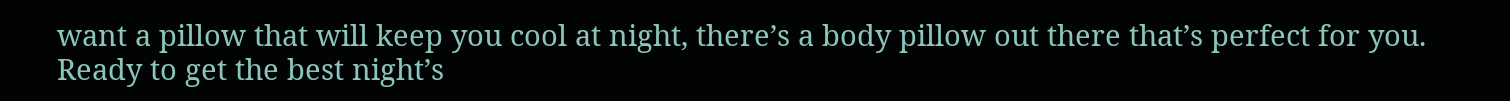want a pillow that will keep you cool at night, there’s a body pillow out there that’s perfect for you. Ready to get the best night’s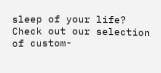sleep of your life? Check out our selection of custom-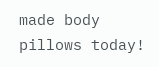made body pillows today!